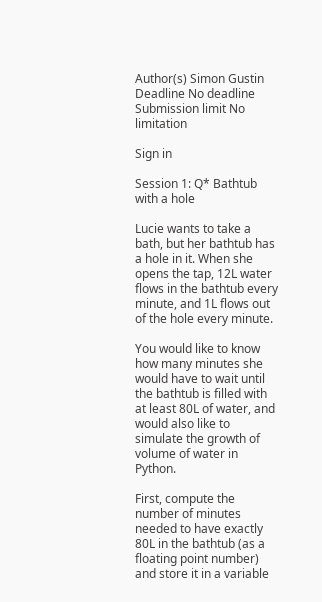Author(s) Simon Gustin
Deadline No deadline
Submission limit No limitation

Sign in

Session 1: Q* Bathtub with a hole

Lucie wants to take a bath, but her bathtub has a hole in it. When she opens the tap, 12L water flows in the bathtub every minute, and 1L flows out of the hole every minute.

You would like to know how many minutes she would have to wait until the bathtub is filled with at least 80L of water, and would also like to simulate the growth of volume of water in Python.

First, compute the number of minutes needed to have exactly 80L in the bathtub (as a floating point number) and store it in a variable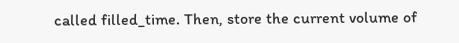called filled_time. Then, store the current volume of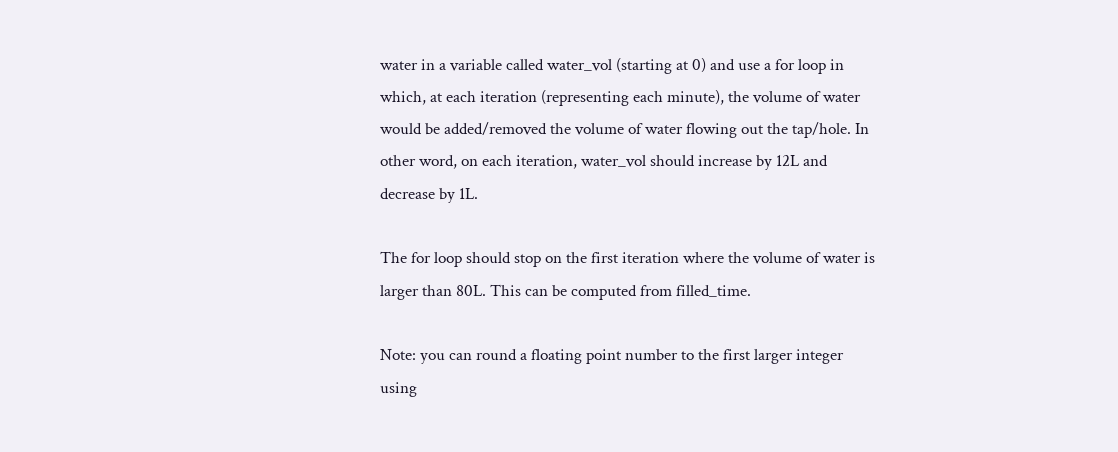water in a variable called water_vol (starting at 0) and use a for loop in which, at each iteration (representing each minute), the volume of water would be added/removed the volume of water flowing out the tap/hole. In other word, on each iteration, water_vol should increase by 12L and decrease by 1L.

The for loop should stop on the first iteration where the volume of water is larger than 80L. This can be computed from filled_time.

Note: you can round a floating point number to the first larger integer using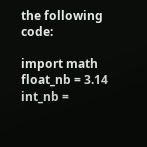the following code:

import math
float_nb = 3.14
int_nb =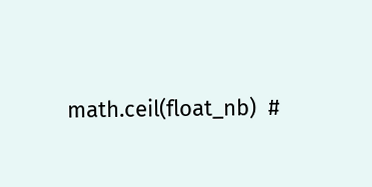math.ceil(float_nb)  #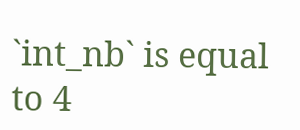`int_nb` is equal to 4